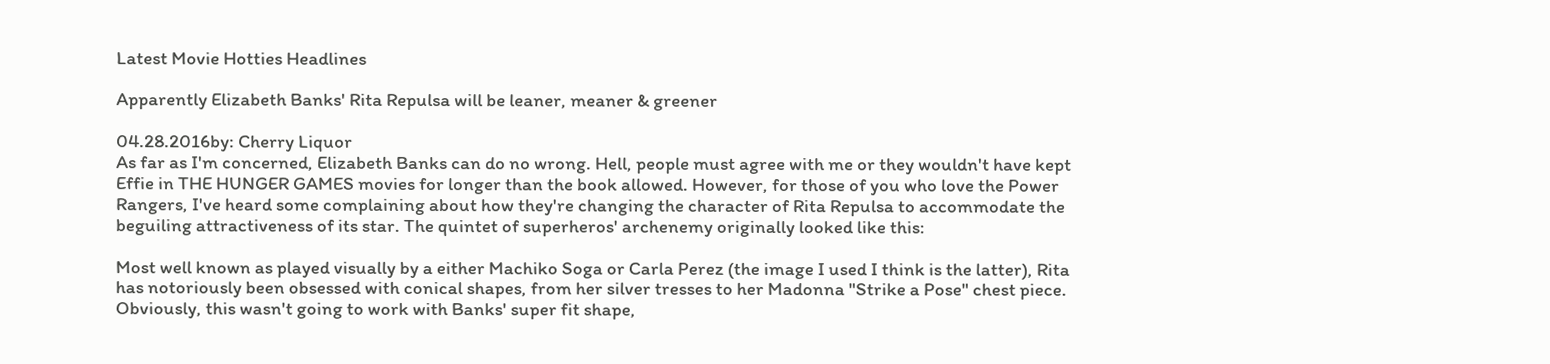Latest Movie Hotties Headlines

Apparently Elizabeth Banks' Rita Repulsa will be leaner, meaner & greener

04.28.2016by: Cherry Liquor
As far as I'm concerned, Elizabeth Banks can do no wrong. Hell, people must agree with me or they wouldn't have kept Effie in THE HUNGER GAMES movies for longer than the book allowed. However, for those of you who love the Power Rangers, I've heard some complaining about how they're changing the character of Rita Repulsa to accommodate the beguiling attractiveness of its star. The quintet of superheros' archenemy originally looked like this:

Most well known as played visually by a either Machiko Soga or Carla Perez (the image I used I think is the latter), Rita has notoriously been obsessed with conical shapes, from her silver tresses to her Madonna "Strike a Pose" chest piece. Obviously, this wasn't going to work with Banks' super fit shape,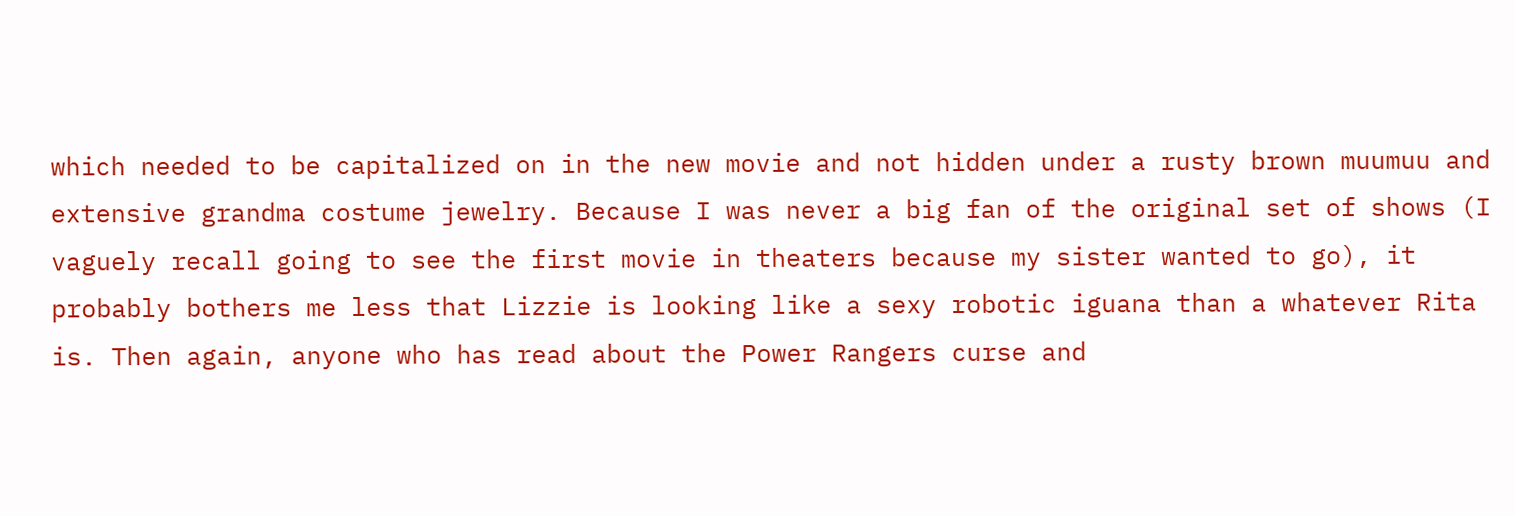which needed to be capitalized on in the new movie and not hidden under a rusty brown muumuu and extensive grandma costume jewelry. Because I was never a big fan of the original set of shows (I vaguely recall going to see the first movie in theaters because my sister wanted to go), it probably bothers me less that Lizzie is looking like a sexy robotic iguana than a whatever Rita is. Then again, anyone who has read about the Power Rangers curse and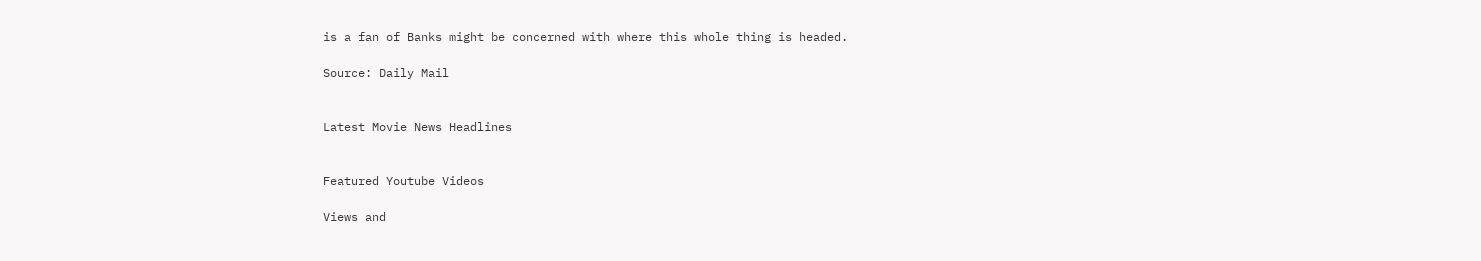is a fan of Banks might be concerned with where this whole thing is headed.

Source: Daily Mail


Latest Movie News Headlines


Featured Youtube Videos

Views and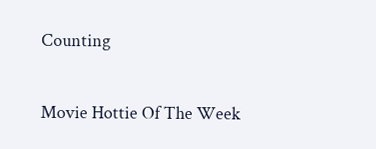Counting

Movie Hottie Of The Week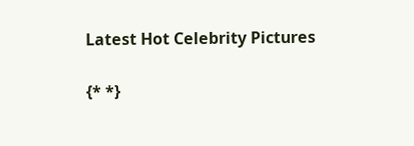Latest Hot Celebrity Pictures

{* *}